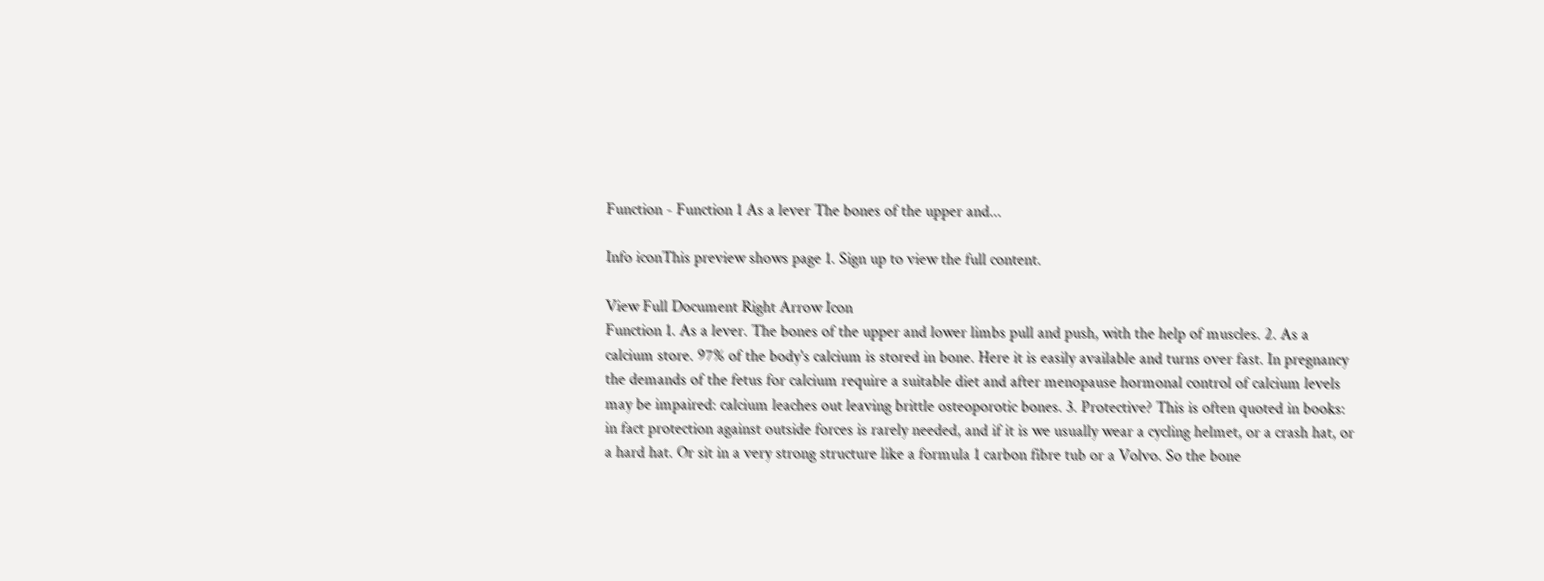Function - Function 1 As a lever The bones of the upper and...

Info iconThis preview shows page 1. Sign up to view the full content.

View Full Document Right Arrow Icon
Function 1. As a lever. The bones of the upper and lower limbs pull and push, with the help of muscles. 2. As a calcium store. 97% of the body's calcium is stored in bone. Here it is easily available and turns over fast. In pregnancy the demands of the fetus for calcium require a suitable diet and after menopause hormonal control of calcium levels may be impaired: calcium leaches out leaving brittle osteoporotic bones. 3. Protective? This is often quoted in books: in fact protection against outside forces is rarely needed, and if it is we usually wear a cycling helmet, or a crash hat, or a hard hat. Or sit in a very strong structure like a formula 1 carbon fibre tub or a Volvo. So the bone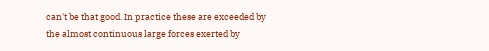can't be that good. In practice these are exceeded by the almost continuous large forces exerted by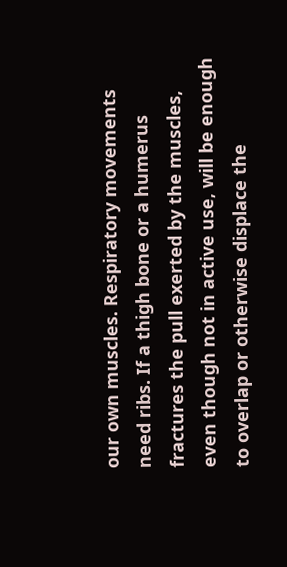our own muscles. Respiratory movements need ribs. If a thigh bone or a humerus fractures the pull exerted by the muscles, even though not in active use, will be enough to overlap or otherwise displace the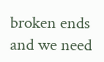broken ends and we need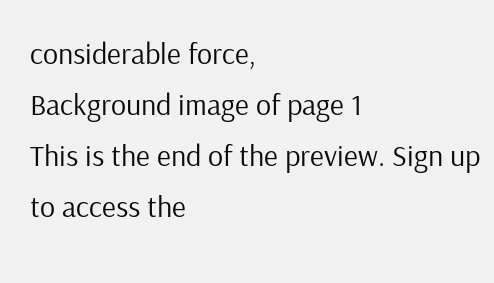considerable force,
Background image of page 1
This is the end of the preview. Sign up to access the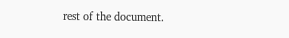rest of the document.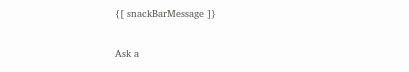{[ snackBarMessage ]}

Ask a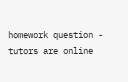homework question - tutors are online